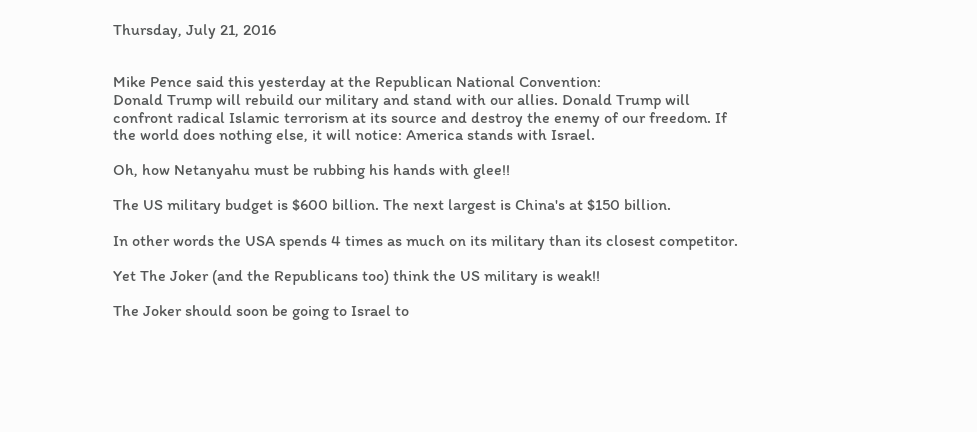Thursday, July 21, 2016


Mike Pence said this yesterday at the Republican National Convention:
Donald Trump will rebuild our military and stand with our allies. Donald Trump will confront radical Islamic terrorism at its source and destroy the enemy of our freedom. If the world does nothing else, it will notice: America stands with Israel.

Oh, how Netanyahu must be rubbing his hands with glee!!

The US military budget is $600 billion. The next largest is China's at $150 billion.

In other words the USA spends 4 times as much on its military than its closest competitor.

Yet The Joker (and the Republicans too) think the US military is weak!!

The Joker should soon be going to Israel to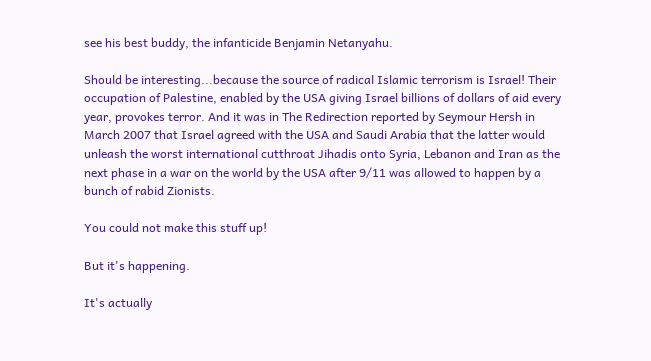see his best buddy, the infanticide Benjamin Netanyahu.

Should be interesting...because the source of radical Islamic terrorism is Israel! Their occupation of Palestine, enabled by the USA giving Israel billions of dollars of aid every year, provokes terror. And it was in The Redirection reported by Seymour Hersh in March 2007 that Israel agreed with the USA and Saudi Arabia that the latter would unleash the worst international cutthroat Jihadis onto Syria, Lebanon and Iran as the next phase in a war on the world by the USA after 9/11 was allowed to happen by a bunch of rabid Zionists.

You could not make this stuff up!

But it's happening.

It's actually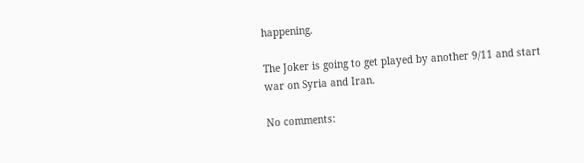happening.

The Joker is going to get played by another 9/11 and start war on Syria and Iran.

No comments: